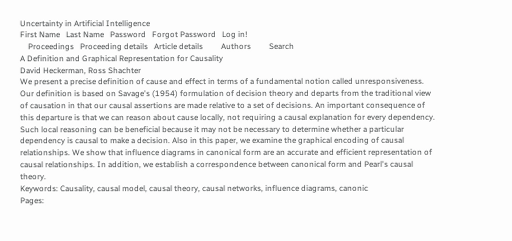Uncertainty in Artificial Intelligence
First Name   Last Name   Password   Forgot Password   Log in!
    Proceedings   Proceeding details   Article details         Authors         Search
A Definition and Graphical Representation for Causality
David Heckerman, Ross Shachter
We present a precise definition of cause and effect in terms of a fundamental notion called unresponsiveness. Our definition is based on Savage's (1954) formulation of decision theory and departs from the traditional view of causation in that our causal assertions are made relative to a set of decisions. An important consequence of this departure is that we can reason about cause locally, not requiring a causal explanation for every dependency. Such local reasoning can be beneficial because it may not be necessary to determine whether a particular dependency is causal to make a decision. Also in this paper, we examine the graphical encoding of causal relationships. We show that influence diagrams in canonical form are an accurate and efficient representation of causal relationships. In addition, we establish a correspondence between canonical form and Pearl's causal theory.
Keywords: Causality, causal model, causal theory, causal networks, influence diagrams, canonic
Pages: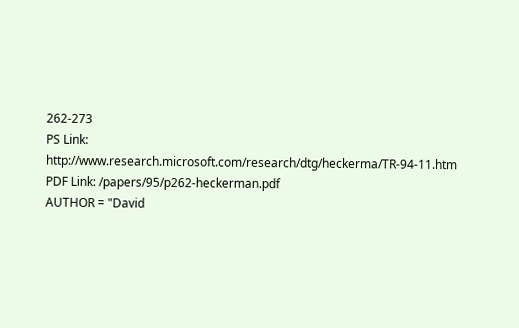262-273
PS Link: http://www.research.microsoft.com/research/dtg/heckerma/TR-94-11.htm
PDF Link: /papers/95/p262-heckerman.pdf
AUTHOR = "David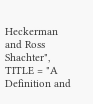Heckerman and Ross Shachter",
TITLE = "A Definition and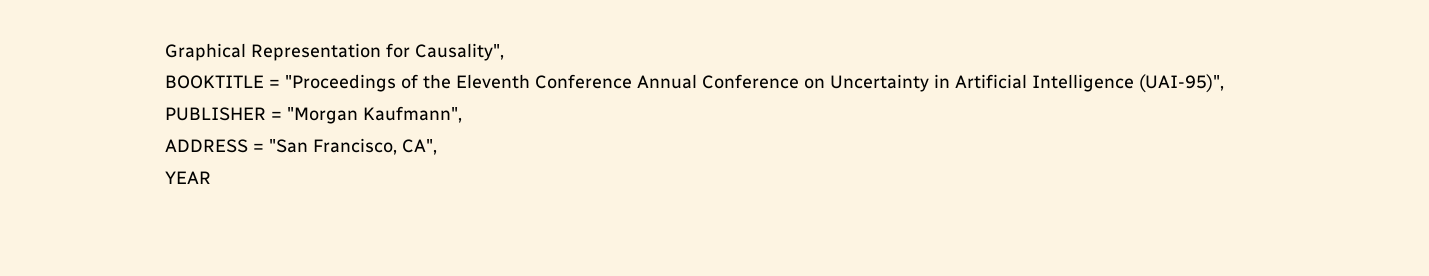Graphical Representation for Causality",
BOOKTITLE = "Proceedings of the Eleventh Conference Annual Conference on Uncertainty in Artificial Intelligence (UAI-95)",
PUBLISHER = "Morgan Kaufmann",
ADDRESS = "San Francisco, CA",
YEAR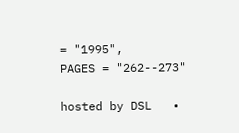= "1995",
PAGES = "262--273"

hosted by DSL   •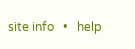site info   •   help